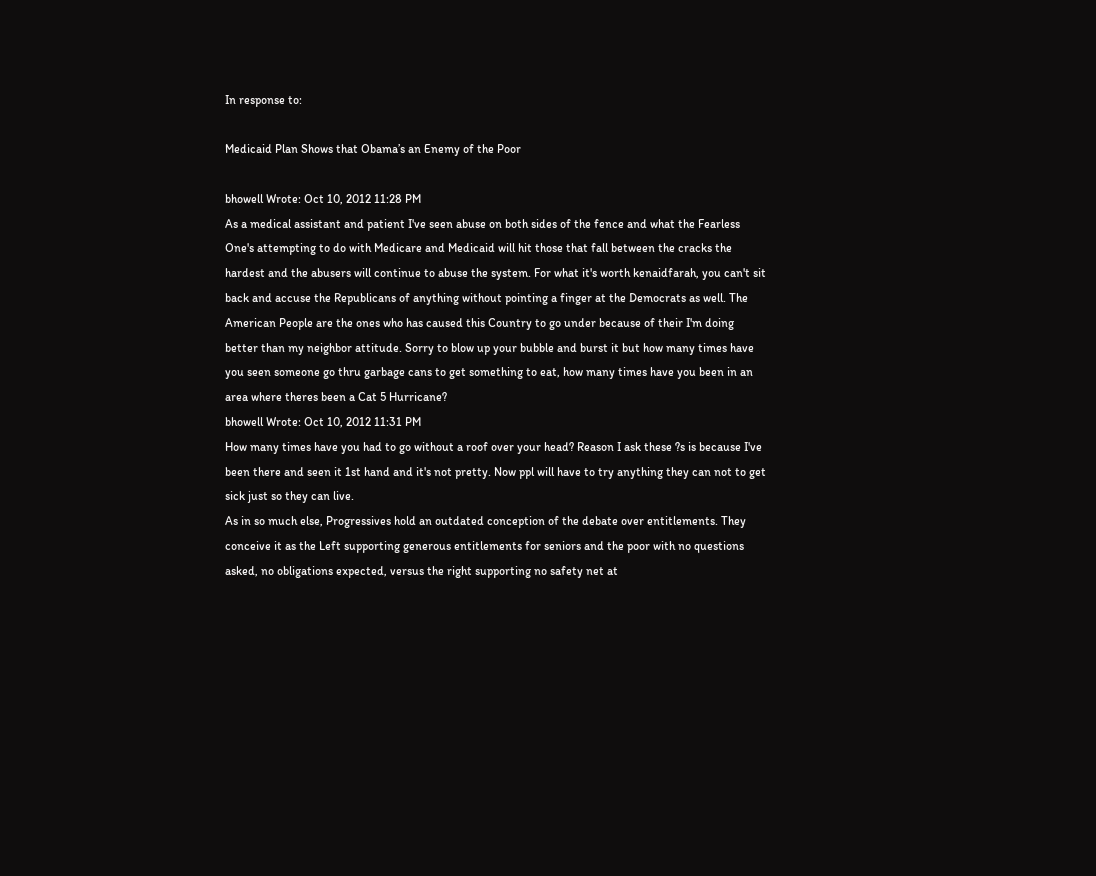In response to:

Medicaid Plan Shows that Obama’s an Enemy of the Poor

bhowell Wrote: Oct 10, 2012 11:28 PM
As a medical assistant and patient I've seen abuse on both sides of the fence and what the Fearless One's attempting to do with Medicare and Medicaid will hit those that fall between the cracks the hardest and the abusers will continue to abuse the system. For what it's worth kenaidfarah, you can't sit back and accuse the Republicans of anything without pointing a finger at the Democrats as well. The American People are the ones who has caused this Country to go under because of their I'm doing better than my neighbor attitude. Sorry to blow up your bubble and burst it but how many times have you seen someone go thru garbage cans to get something to eat, how many times have you been in an area where theres been a Cat 5 Hurricane?
bhowell Wrote: Oct 10, 2012 11:31 PM
How many times have you had to go without a roof over your head? Reason I ask these ?s is because I've been there and seen it 1st hand and it's not pretty. Now ppl will have to try anything they can not to get sick just so they can live.
As in so much else, Progressives hold an outdated conception of the debate over entitlements. They conceive it as the Left supporting generous entitlements for seniors and the poor with no questions asked, no obligations expected, versus the right supporting no safety net at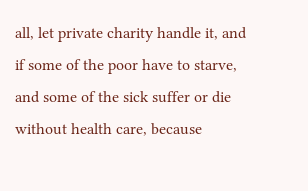all, let private charity handle it, and if some of the poor have to starve, and some of the sick suffer or die without health care, because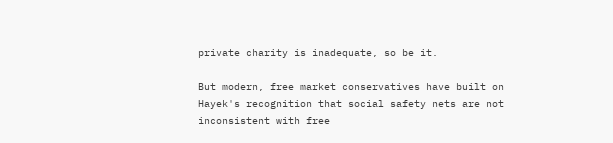private charity is inadequate, so be it.

But modern, free market conservatives have built on Hayek's recognition that social safety nets are not inconsistent with free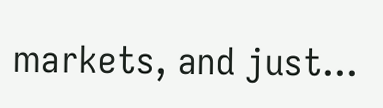markets, and just...